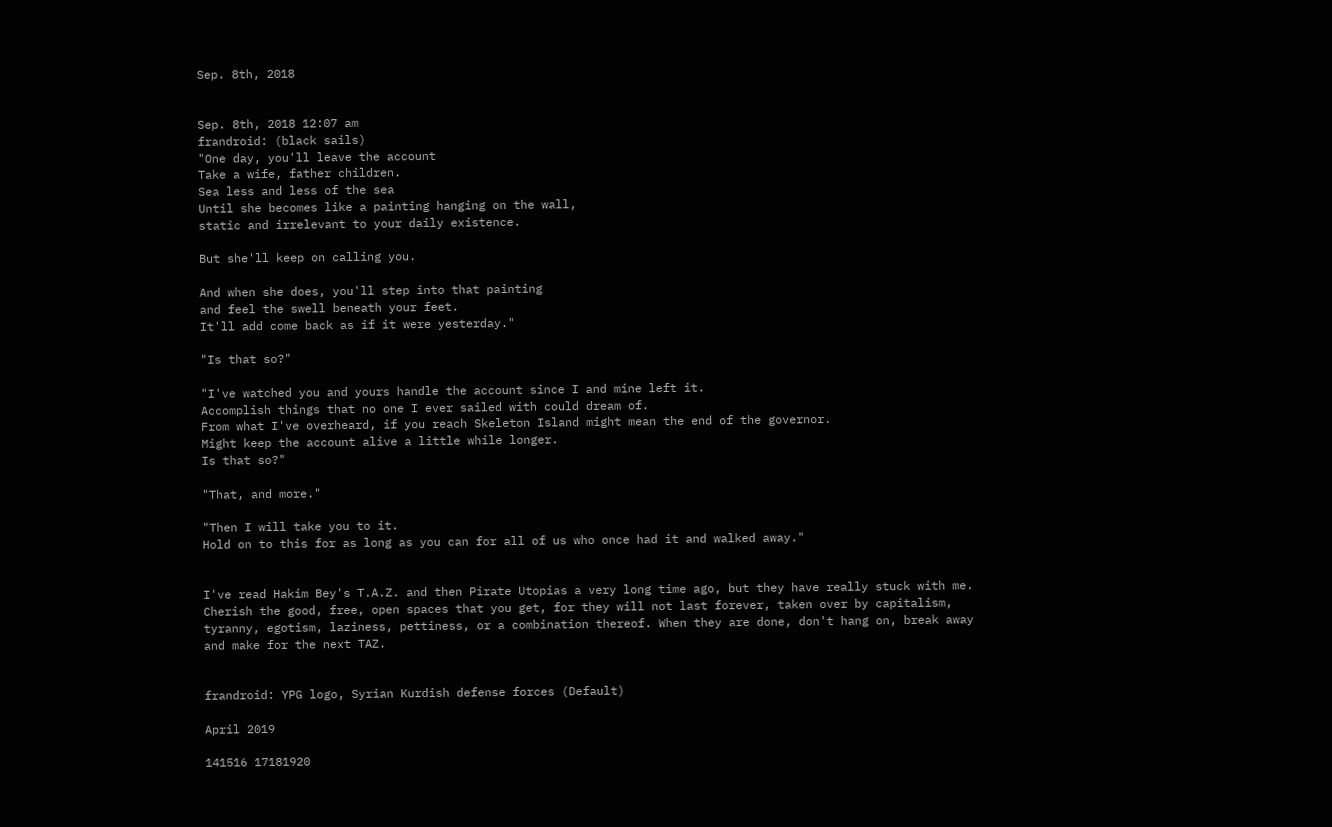Sep. 8th, 2018


Sep. 8th, 2018 12:07 am
frandroid: (black sails)
"One day, you'll leave the account
Take a wife, father children.
Sea less and less of the sea
Until she becomes like a painting hanging on the wall,
static and irrelevant to your daily existence.

But she'll keep on calling you.

And when she does, you'll step into that painting
and feel the swell beneath your feet.
It'll add come back as if it were yesterday."

"Is that so?"

"I've watched you and yours handle the account since I and mine left it.
Accomplish things that no one I ever sailed with could dream of.
From what I've overheard, if you reach Skeleton Island might mean the end of the governor.
Might keep the account alive a little while longer.
Is that so?"

"That, and more."

"Then I will take you to it.
Hold on to this for as long as you can for all of us who once had it and walked away."


I've read Hakim Bey's T.A.Z. and then Pirate Utopias a very long time ago, but they have really stuck with me. Cherish the good, free, open spaces that you get, for they will not last forever, taken over by capitalism, tyranny, egotism, laziness, pettiness, or a combination thereof. When they are done, don't hang on, break away and make for the next TAZ.


frandroid: YPG logo, Syrian Kurdish defense forces (Default)

April 2019

141516 17181920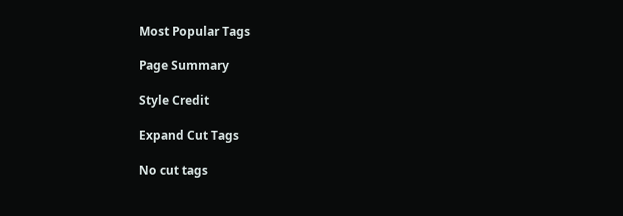Most Popular Tags

Page Summary

Style Credit

Expand Cut Tags

No cut tags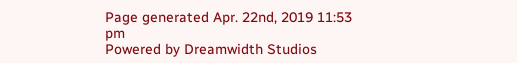Page generated Apr. 22nd, 2019 11:53 pm
Powered by Dreamwidth Studios